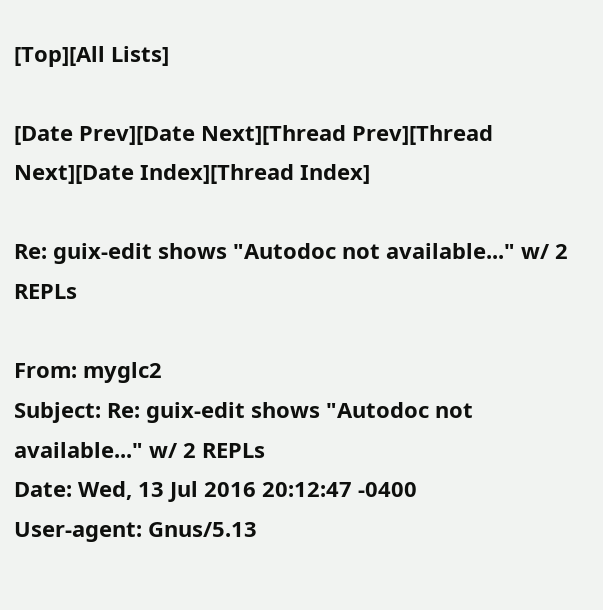[Top][All Lists]

[Date Prev][Date Next][Thread Prev][Thread Next][Date Index][Thread Index]

Re: guix-edit shows "Autodoc not available..." w/ 2 REPLs

From: myglc2
Subject: Re: guix-edit shows "Autodoc not available..." w/ 2 REPLs
Date: Wed, 13 Jul 2016 20:12:47 -0400
User-agent: Gnus/5.13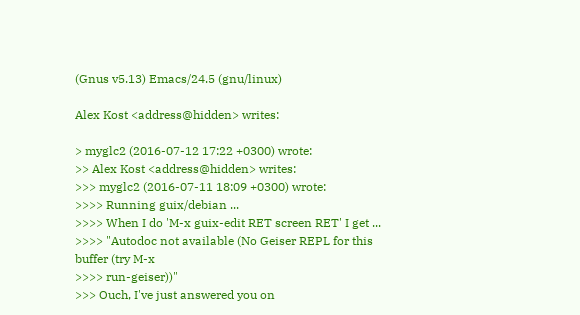(Gnus v5.13) Emacs/24.5 (gnu/linux)

Alex Kost <address@hidden> writes:

> myglc2 (2016-07-12 17:22 +0300) wrote:
>> Alex Kost <address@hidden> writes:
>>> myglc2 (2016-07-11 18:09 +0300) wrote:
>>>> Running guix/debian ...
>>>> When I do 'M-x guix-edit RET screen RET' I get ...
>>>> "Autodoc not available (No Geiser REPL for this buffer (try M-x
>>>> run-geiser))"
>>> Ouch, I've just answered you on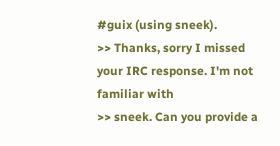#guix (using sneek).
>> Thanks, sorry I missed your IRC response. I'm not familiar with
>> sneek. Can you provide a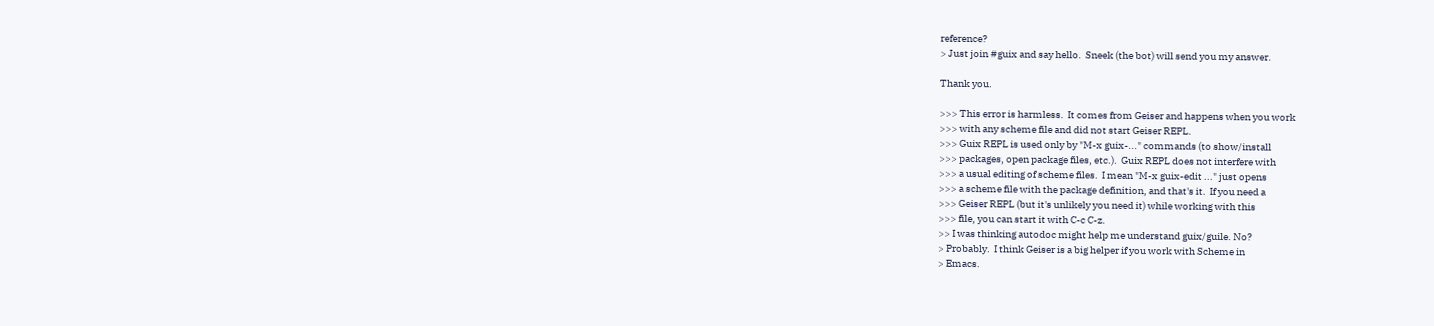reference?
> Just join #guix and say hello.  Sneek (the bot) will send you my answer.

Thank you.

>>> This error is harmless.  It comes from Geiser and happens when you work
>>> with any scheme file and did not start Geiser REPL.
>>> Guix REPL is used only by "M-x guix-..." commands (to show/install
>>> packages, open package files, etc.).  Guix REPL does not interfere with
>>> a usual editing of scheme files.  I mean "M-x guix-edit ..." just opens
>>> a scheme file with the package definition, and that's it.  If you need a
>>> Geiser REPL (but it's unlikely you need it) while working with this
>>> file, you can start it with C-c C-z.
>> I was thinking autodoc might help me understand guix/guile. No?
> Probably.  I think Geiser is a big helper if you work with Scheme in
> Emacs.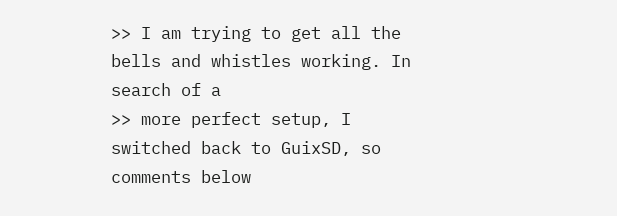>> I am trying to get all the bells and whistles working. In search of a
>> more perfect setup, I switched back to GuixSD, so comments below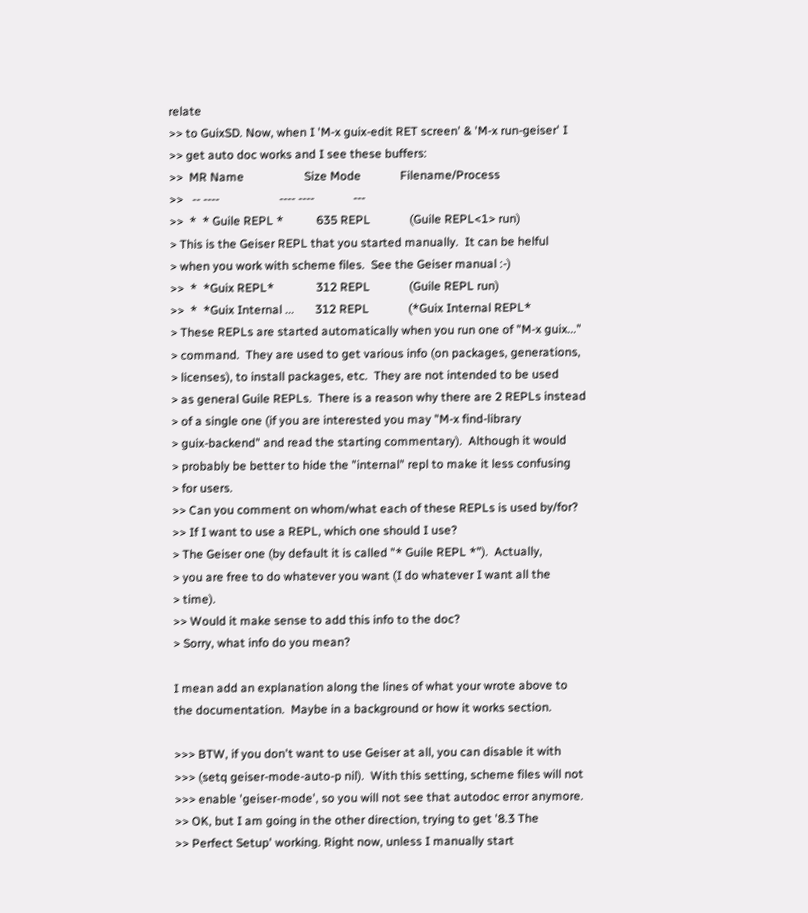relate
>> to GuixSD. Now, when I 'M-x guix-edit RET screen' & 'M-x run-geiser' I
>> get auto doc works and I see these buffers:
>>  MR Name                    Size Mode             Filename/Process
>>   -- ----                    ---- ----             ---
>>  *  * Guile REPL *           635 REPL             (Guile REPL<1> run)
> This is the Geiser REPL that you started manually.  It can be helful
> when you work with scheme files.  See the Geiser manual :-)
>>  *  *Guix REPL*              312 REPL             (Guile REPL run)
>>  *  *Guix Internal ...       312 REPL             (*Guix Internal REPL*
> These REPLs are started automatically when you run one of "M-x guix..."
> command.  They are used to get various info (on packages, generations,
> licenses), to install packages, etc.  They are not intended to be used
> as general Guile REPLs.  There is a reason why there are 2 REPLs instead
> of a single one (if you are interested you may "M-x find-library
> guix-backend" and read the starting commentary).  Although it would
> probably be better to hide the "internal" repl to make it less confusing
> for users.
>> Can you comment on whom/what each of these REPLs is used by/for?
>> If I want to use a REPL, which one should I use?
> The Geiser one (by default it is called "* Guile REPL *").  Actually,
> you are free to do whatever you want (I do whatever I want all the
> time).
>> Would it make sense to add this info to the doc?
> Sorry, what info do you mean?

I mean add an explanation along the lines of what your wrote above to
the documentation.  Maybe in a background or how it works section.

>>> BTW, if you don't want to use Geiser at all, you can disable it with
>>> (setq geiser-mode-auto-p nil).  With this setting, scheme files will not
>>> enable 'geiser-mode', so you will not see that autodoc error anymore.
>> OK, but I am going in the other direction, trying to get '8.3 The
>> Perfect Setup' working. Right now, unless I manually start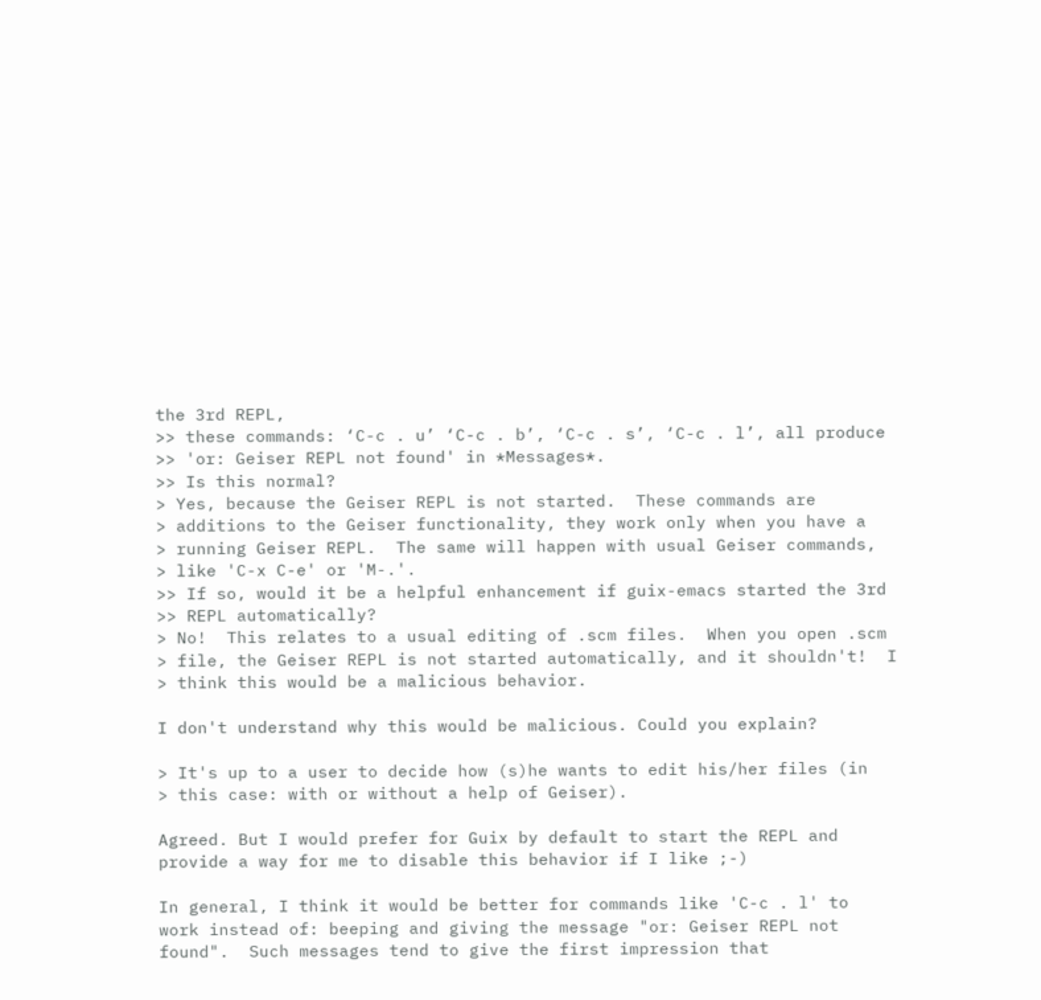the 3rd REPL,
>> these commands: ‘C-c . u’ ‘C-c . b’, ‘C-c . s’, ‘C-c . l’, all produce
>> 'or: Geiser REPL not found' in *Messages*.
>> Is this normal?
> Yes, because the Geiser REPL is not started.  These commands are
> additions to the Geiser functionality, they work only when you have a
> running Geiser REPL.  The same will happen with usual Geiser commands,
> like 'C-x C-e' or 'M-.'.
>> If so, would it be a helpful enhancement if guix-emacs started the 3rd
>> REPL automatically?
> No!  This relates to a usual editing of .scm files.  When you open .scm
> file, the Geiser REPL is not started automatically, and it shouldn't!  I
> think this would be a malicious behavior.

I don't understand why this would be malicious. Could you explain?

> It's up to a user to decide how (s)he wants to edit his/her files (in
> this case: with or without a help of Geiser).

Agreed. But I would prefer for Guix by default to start the REPL and
provide a way for me to disable this behavior if I like ;-)

In general, I think it would be better for commands like 'C-c . l' to
work instead of: beeping and giving the message "or: Geiser REPL not
found".  Such messages tend to give the first impression that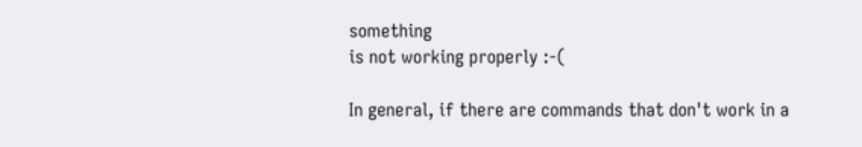something
is not working properly :-(

In general, if there are commands that don't work in a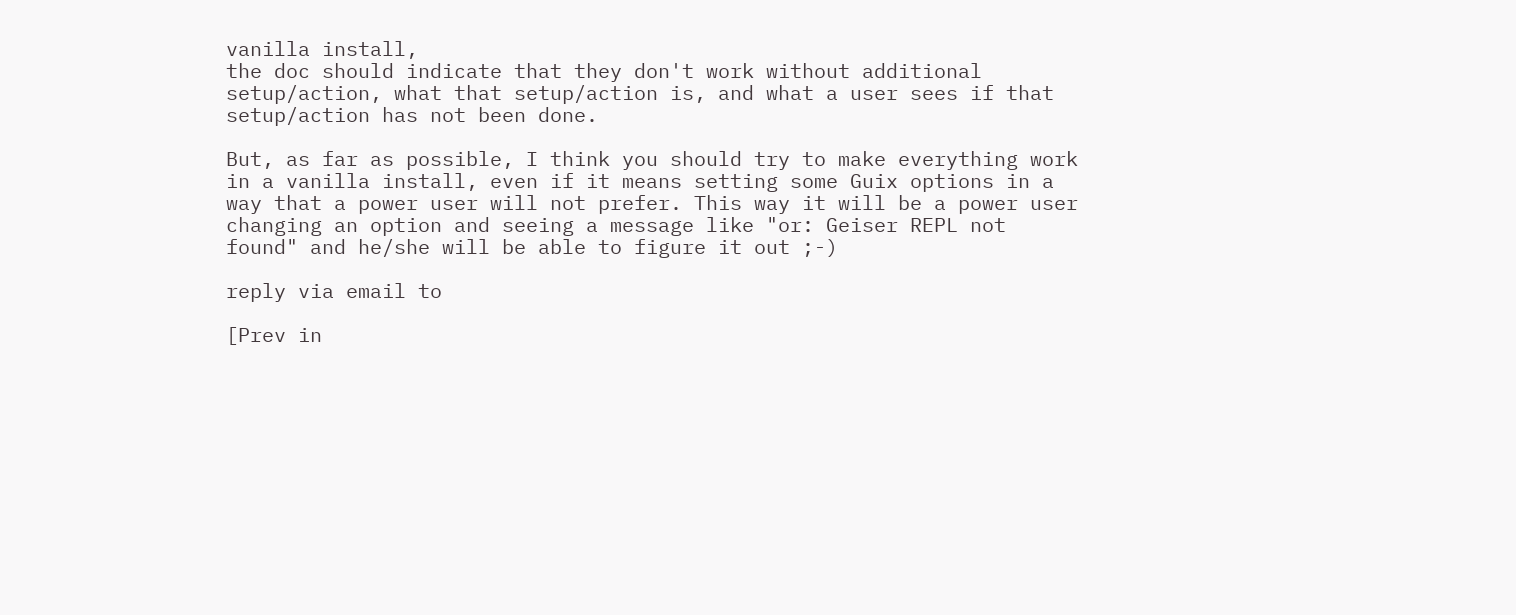vanilla install,
the doc should indicate that they don't work without additional
setup/action, what that setup/action is, and what a user sees if that
setup/action has not been done.

But, as far as possible, I think you should try to make everything work
in a vanilla install, even if it means setting some Guix options in a
way that a power user will not prefer. This way it will be a power user
changing an option and seeing a message like "or: Geiser REPL not
found" and he/she will be able to figure it out ;-)

reply via email to

[Prev in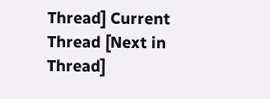Thread] Current Thread [Next in Thread]